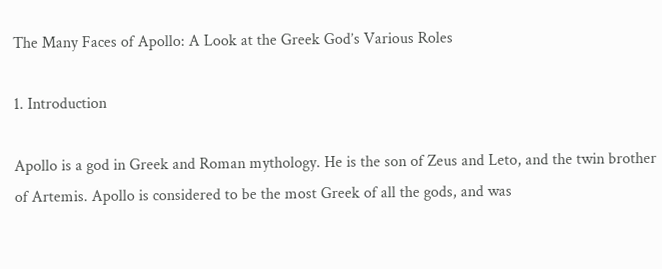The Many Faces of Apollo: A Look at the Greek God’s Various Roles

1. Introduction

Apollo is a god in Greek and Roman mythology. He is the son of Zeus and Leto, and the twin brother of Artemis. Apollo is considered to be the most Greek of all the gods, and was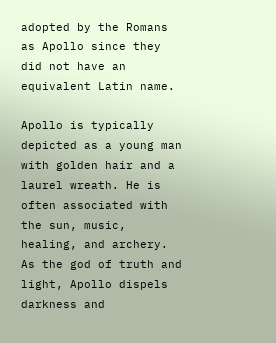adopted by the Romans as Apollo since they did not have an equivalent Latin name.

Apollo is typically depicted as a young man with golden hair and a laurel wreath. He is often associated with the sun, music, healing, and archery. As the god of truth and light, Apollo dispels darkness and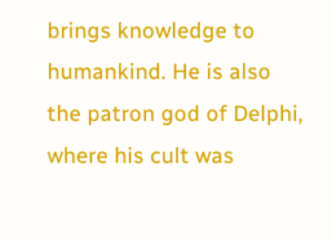brings knowledge to humankind. He is also the patron god of Delphi, where his cult was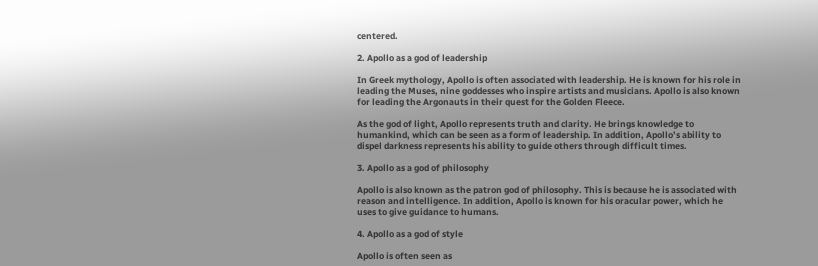centered.

2. Apollo as a god of leadership

In Greek mythology, Apollo is often associated with leadership. He is known for his role in leading the Muses, nine goddesses who inspire artists and musicians. Apollo is also known for leading the Argonauts in their quest for the Golden Fleece.

As the god of light, Apollo represents truth and clarity. He brings knowledge to humankind, which can be seen as a form of leadership. In addition, Apollo’s ability to dispel darkness represents his ability to guide others through difficult times.

3. Apollo as a god of philosophy

Apollo is also known as the patron god of philosophy. This is because he is associated with reason and intelligence. In addition, Apollo is known for his oracular power, which he uses to give guidance to humans.

4. Apollo as a god of style

Apollo is often seen as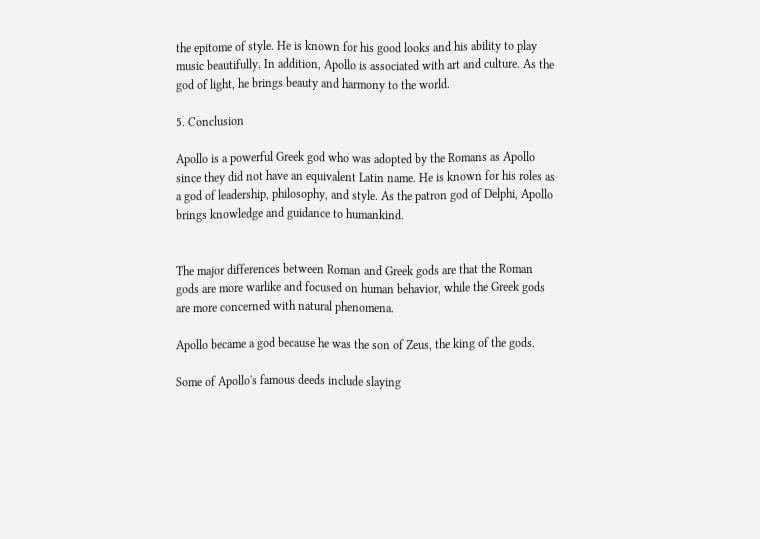the epitome of style. He is known for his good looks and his ability to play music beautifully. In addition, Apollo is associated with art and culture. As the god of light, he brings beauty and harmony to the world.

5. Conclusion

Apollo is a powerful Greek god who was adopted by the Romans as Apollo since they did not have an equivalent Latin name. He is known for his roles as a god of leadership, philosophy, and style. As the patron god of Delphi, Apollo brings knowledge and guidance to humankind.


The major differences between Roman and Greek gods are that the Roman gods are more warlike and focused on human behavior, while the Greek gods are more concerned with natural phenomena.

Apollo became a god because he was the son of Zeus, the king of the gods.

Some of Apollo's famous deeds include slaying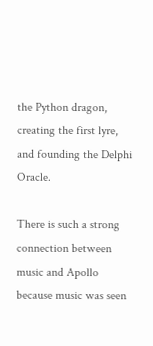the Python dragon, creating the first lyre, and founding the Delphi Oracle.

There is such a strong connection between music and Apollo because music was seen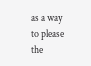as a way to please the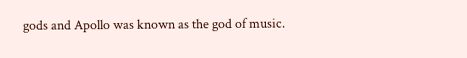gods and Apollo was known as the god of music.